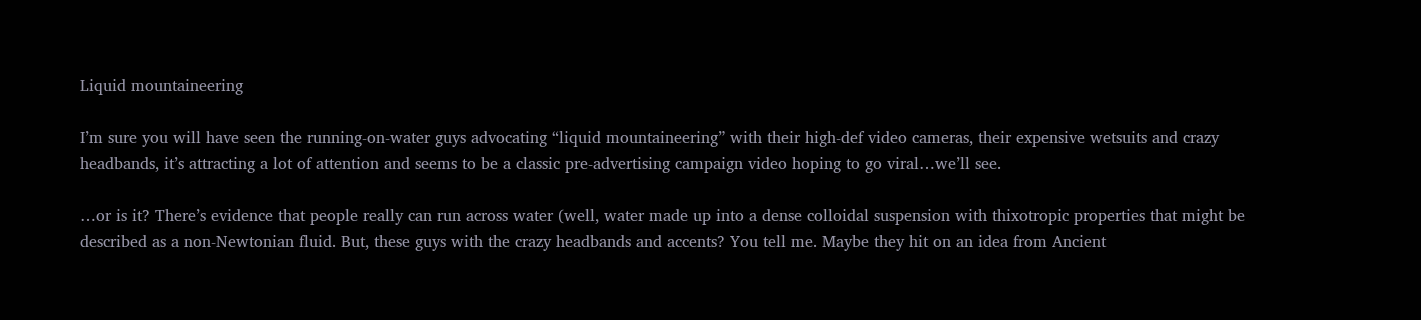Liquid mountaineering

I’m sure you will have seen the running-on-water guys advocating “liquid mountaineering” with their high-def video cameras, their expensive wetsuits and crazy headbands, it’s attracting a lot of attention and seems to be a classic pre-advertising campaign video hoping to go viral…we’ll see.

…or is it? There’s evidence that people really can run across water (well, water made up into a dense colloidal suspension with thixotropic properties that might be described as a non-Newtonian fluid. But, these guys with the crazy headbands and accents? You tell me. Maybe they hit on an idea from Ancient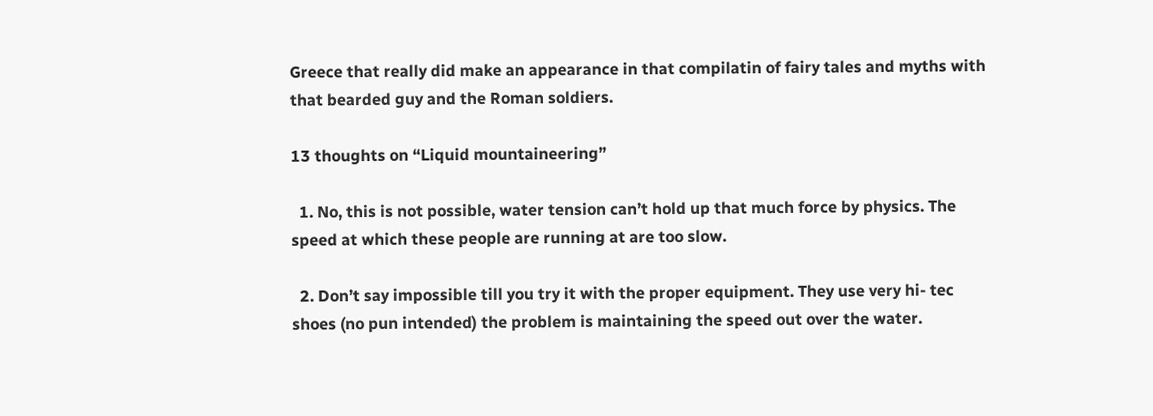Greece that really did make an appearance in that compilatin of fairy tales and myths with that bearded guy and the Roman soldiers.

13 thoughts on “Liquid mountaineering”

  1. No, this is not possible, water tension can’t hold up that much force by physics. The speed at which these people are running at are too slow.

  2. Don’t say impossible till you try it with the proper equipment. They use very hi- tec shoes (no pun intended) the problem is maintaining the speed out over the water.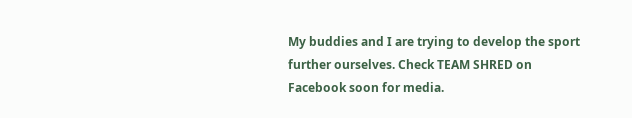My buddies and I are trying to develop the sport further ourselves. Check TEAM SHRED on Facebook soon for media.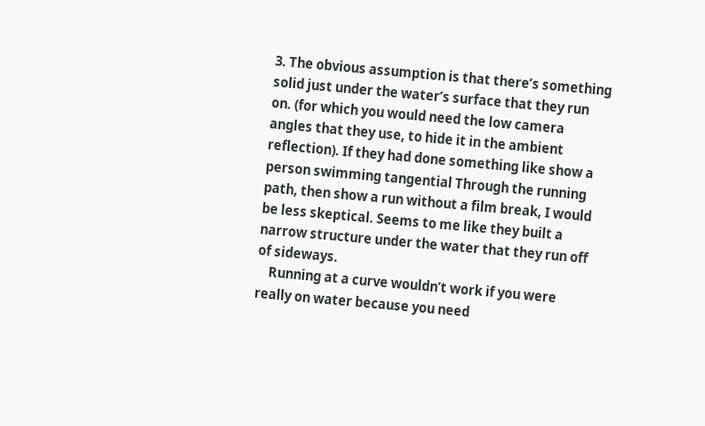3. The obvious assumption is that there’s something solid just under the water’s surface that they run on. (for which you would need the low camera angles that they use, to hide it in the ambient reflection). If they had done something like show a person swimming tangential Through the running path, then show a run without a film break, I would be less skeptical. Seems to me like they built a narrow structure under the water that they run off of sideways.
    Running at a curve wouldn’t work if you were really on water because you need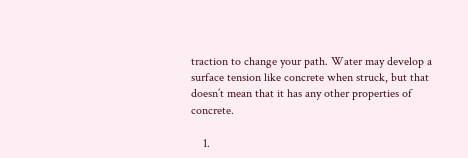traction to change your path. Water may develop a surface tension like concrete when struck, but that doesn’t mean that it has any other properties of concrete.

    1.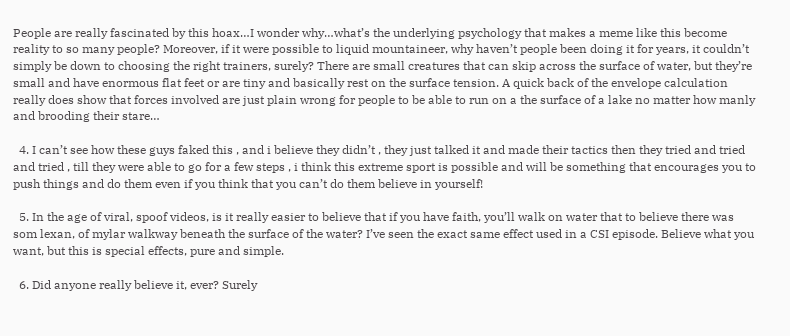People are really fascinated by this hoax…I wonder why…what’s the underlying psychology that makes a meme like this become reality to so many people? Moreover, if it were possible to liquid mountaineer, why haven’t people been doing it for years, it couldn’t simply be down to choosing the right trainers, surely? There are small creatures that can skip across the surface of water, but they’re small and have enormous flat feet or are tiny and basically rest on the surface tension. A quick back of the envelope calculation really does show that forces involved are just plain wrong for people to be able to run on a the surface of a lake no matter how manly and brooding their stare…

  4. I can’t see how these guys faked this , and i believe they didn’t , they just talked it and made their tactics then they tried and tried and tried , till they were able to go for a few steps , i think this extreme sport is possible and will be something that encourages you to push things and do them even if you think that you can’t do them believe in yourself!

  5. In the age of viral, spoof videos, is it really easier to believe that if you have faith, you’ll walk on water that to believe there was som lexan, of mylar walkway beneath the surface of the water? I’ve seen the exact same effect used in a CSI episode. Believe what you want, but this is special effects, pure and simple.

  6. Did anyone really believe it, ever? Surely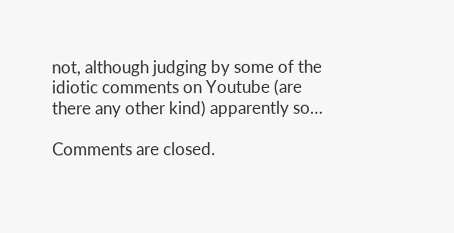not, although judging by some of the idiotic comments on Youtube (are there any other kind) apparently so…

Comments are closed.